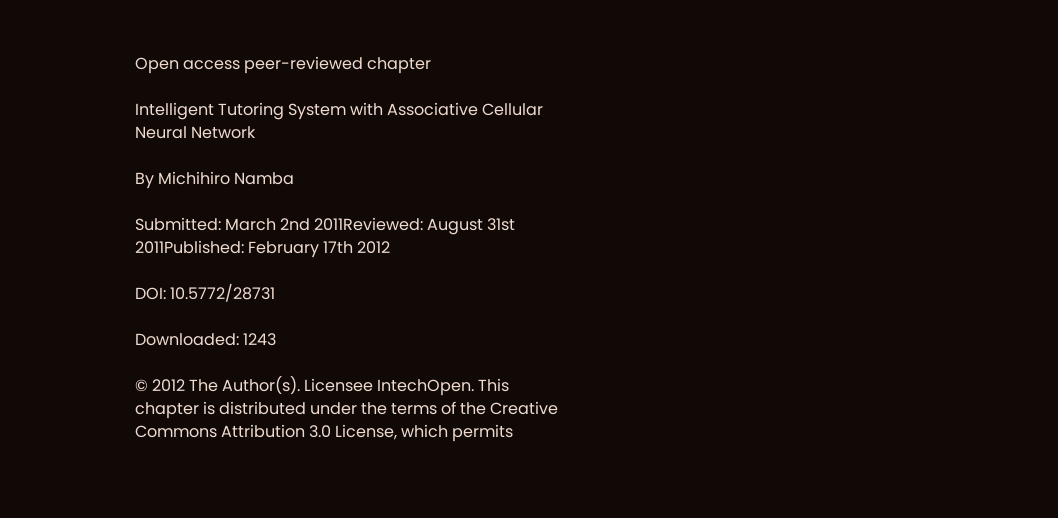Open access peer-reviewed chapter

Intelligent Tutoring System with Associative Cellular Neural Network

By Michihiro Namba

Submitted: March 2nd 2011Reviewed: August 31st 2011Published: February 17th 2012

DOI: 10.5772/28731

Downloaded: 1243

© 2012 The Author(s). Licensee IntechOpen. This chapter is distributed under the terms of the Creative Commons Attribution 3.0 License, which permits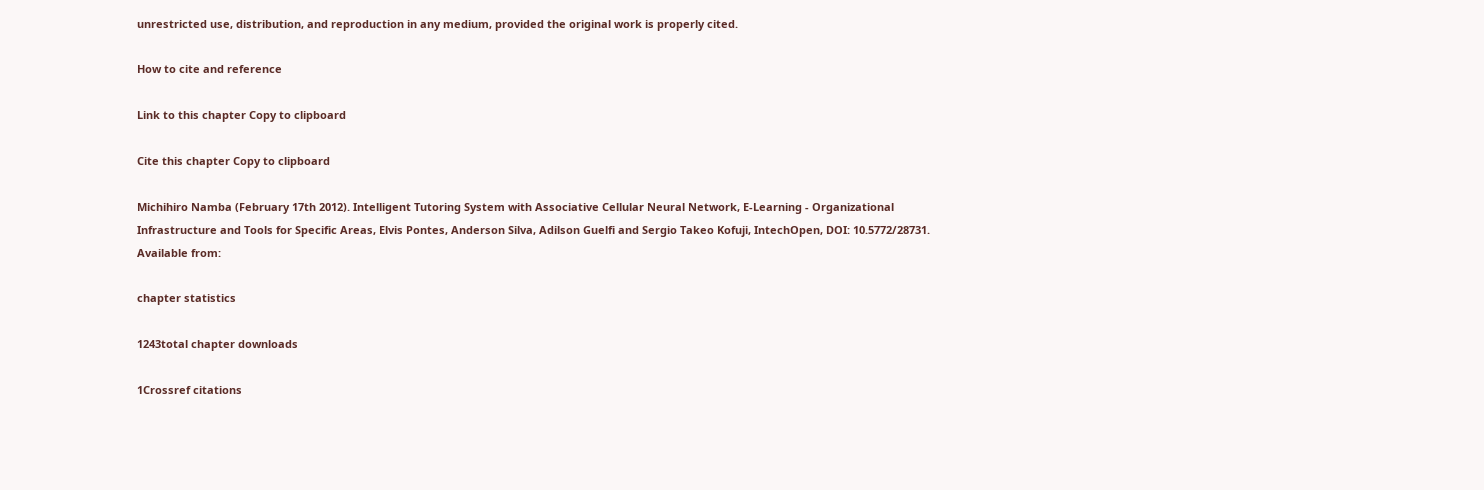unrestricted use, distribution, and reproduction in any medium, provided the original work is properly cited.

How to cite and reference

Link to this chapter Copy to clipboard

Cite this chapter Copy to clipboard

Michihiro Namba (February 17th 2012). Intelligent Tutoring System with Associative Cellular Neural Network, E-Learning - Organizational Infrastructure and Tools for Specific Areas, Elvis Pontes, Anderson Silva, Adilson Guelfi and Sergio Takeo Kofuji, IntechOpen, DOI: 10.5772/28731. Available from:

chapter statistics

1243total chapter downloads

1Crossref citations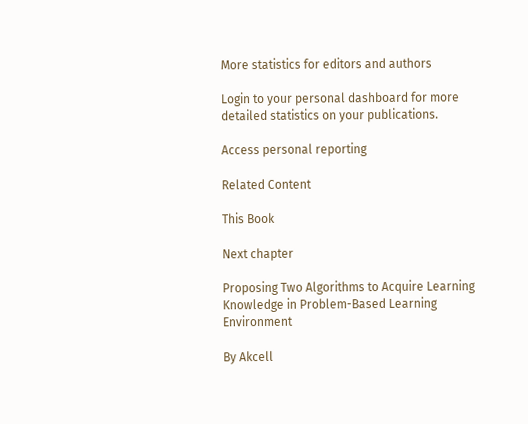More statistics for editors and authors

Login to your personal dashboard for more detailed statistics on your publications.

Access personal reporting

Related Content

This Book

Next chapter

Proposing Two Algorithms to Acquire Learning Knowledge in Problem-Based Learning Environment

By Akcell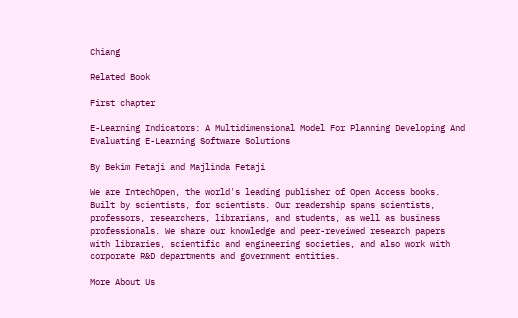Chiang

Related Book

First chapter

E-Learning Indicators: A Multidimensional Model For Planning Developing And Evaluating E-Learning Software Solutions

By Bekim Fetaji and Majlinda Fetaji

We are IntechOpen, the world's leading publisher of Open Access books. Built by scientists, for scientists. Our readership spans scientists, professors, researchers, librarians, and students, as well as business professionals. We share our knowledge and peer-reveiwed research papers with libraries, scientific and engineering societies, and also work with corporate R&D departments and government entities.

More About Us